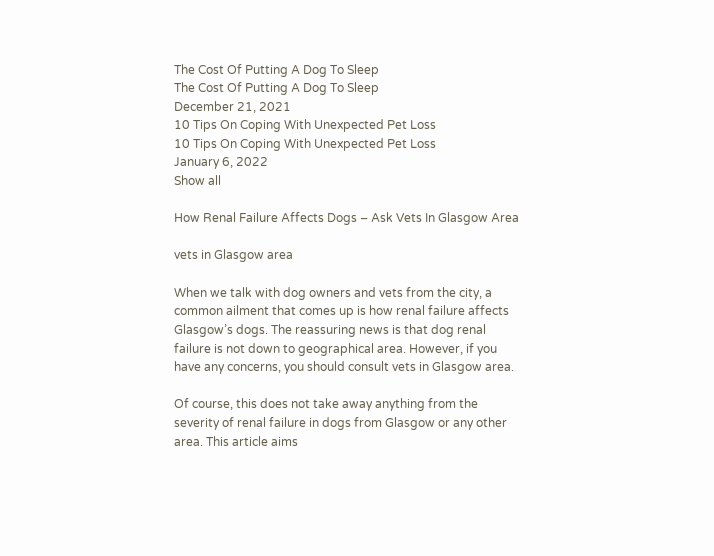The Cost Of Putting A Dog To Sleep
The Cost Of Putting A Dog To Sleep
December 21, 2021
10 Tips On Coping With Unexpected Pet Loss
10 Tips On Coping With Unexpected Pet Loss
January 6, 2022
Show all

How Renal Failure Affects Dogs – Ask Vets In Glasgow Area

vets in Glasgow area

When we talk with dog owners and vets from the city, a common ailment that comes up is how renal failure affects Glasgow’s dogs. The reassuring news is that dog renal failure is not down to geographical area. However, if you have any concerns, you should consult vets in Glasgow area.

Of course, this does not take away anything from the severity of renal failure in dogs from Glasgow or any other area. This article aims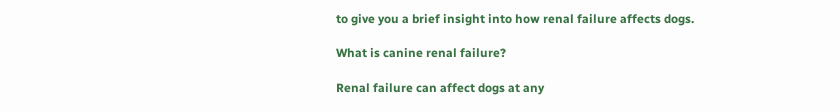to give you a brief insight into how renal failure affects dogs.

What is canine renal failure?

Renal failure can affect dogs at any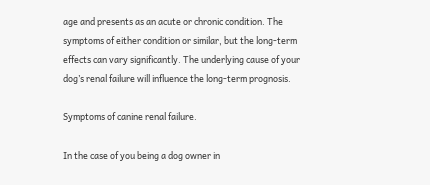age and presents as an acute or chronic condition. The symptoms of either condition or similar, but the long-term effects can vary significantly. The underlying cause of your dog’s renal failure will influence the long-term prognosis.

Symptoms of canine renal failure.

In the case of you being a dog owner in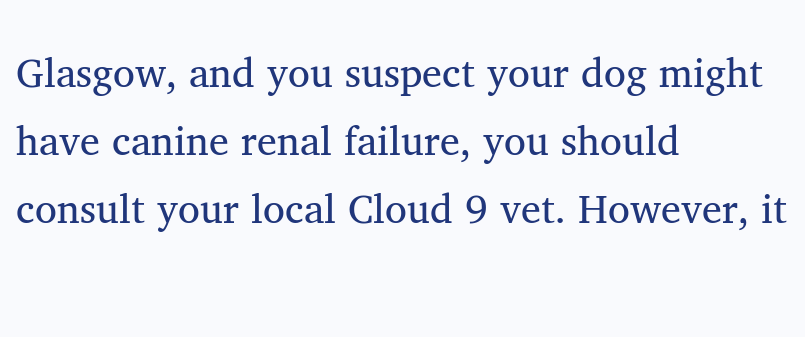Glasgow, and you suspect your dog might have canine renal failure, you should consult your local Cloud 9 vet. However, it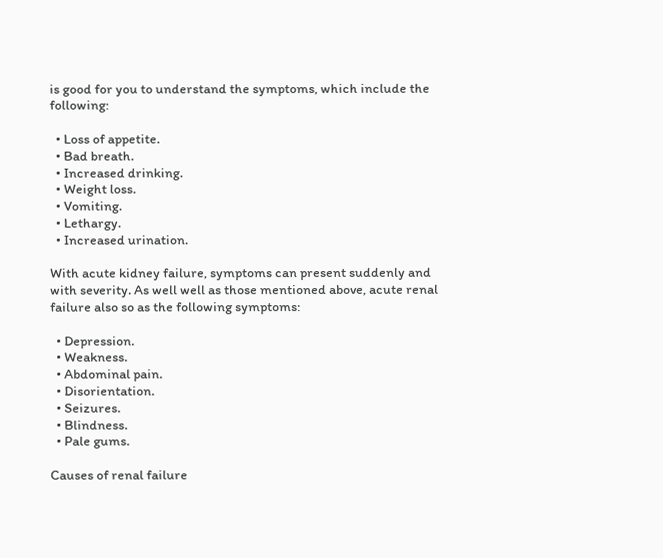is good for you to understand the symptoms, which include the following:

  • Loss of appetite.
  • Bad breath.
  • Increased drinking.
  • Weight loss.
  • Vomiting.
  • Lethargy.
  • Increased urination.

With acute kidney failure, symptoms can present suddenly and with severity. As well well as those mentioned above, acute renal failure also so as the following symptoms:

  • Depression.
  • Weakness.
  • Abdominal pain.
  • Disorientation.
  • Seizures.
  • Blindness.
  • Pale gums.

Causes of renal failure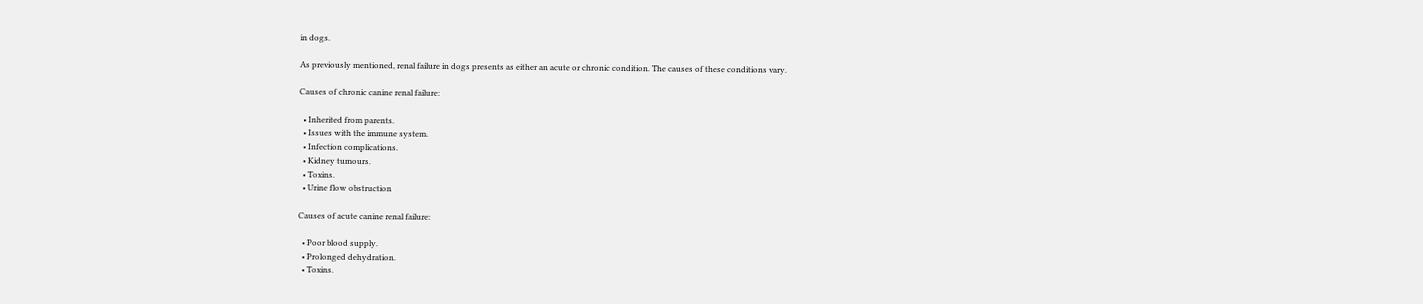in dogs.

As previously mentioned, renal failure in dogs presents as either an acute or chronic condition. The causes of these conditions vary.

Causes of chronic canine renal failure:

  • Inherited from parents.
  • Issues with the immune system.
  • Infection complications.
  • Kidney tumours.
  • Toxins.
  • Urine flow obstruction

Causes of acute canine renal failure:

  • Poor blood supply.
  • Prolonged dehydration.
  • Toxins.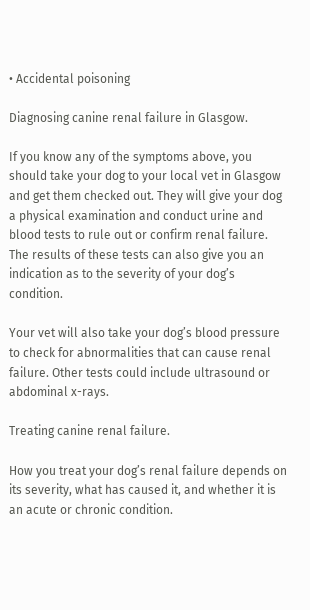• Accidental poisoning

Diagnosing canine renal failure in Glasgow.

If you know any of the symptoms above, you should take your dog to your local vet in Glasgow and get them checked out. They will give your dog a physical examination and conduct urine and blood tests to rule out or confirm renal failure. The results of these tests can also give you an indication as to the severity of your dog’s condition.

Your vet will also take your dog’s blood pressure to check for abnormalities that can cause renal failure. Other tests could include ultrasound or abdominal x-rays.

Treating canine renal failure.

How you treat your dog’s renal failure depends on its severity, what has caused it, and whether it is an acute or chronic condition.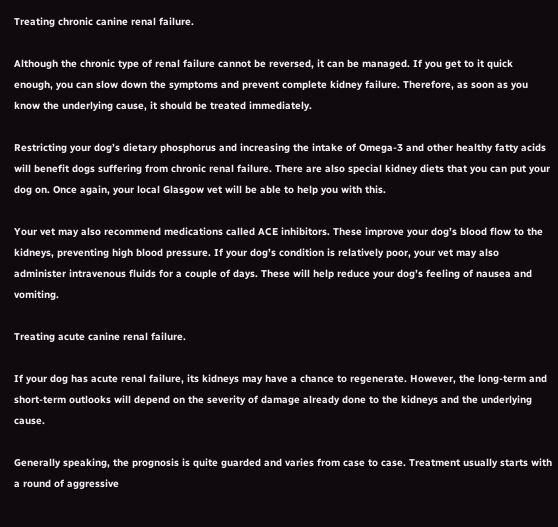Treating chronic canine renal failure.

Although the chronic type of renal failure cannot be reversed, it can be managed. If you get to it quick enough, you can slow down the symptoms and prevent complete kidney failure. Therefore, as soon as you know the underlying cause, it should be treated immediately.

Restricting your dog’s dietary phosphorus and increasing the intake of Omega-3 and other healthy fatty acids will benefit dogs suffering from chronic renal failure. There are also special kidney diets that you can put your dog on. Once again, your local Glasgow vet will be able to help you with this.

Your vet may also recommend medications called ACE inhibitors. These improve your dog’s blood flow to the kidneys, preventing high blood pressure. If your dog’s condition is relatively poor, your vet may also administer intravenous fluids for a couple of days. These will help reduce your dog’s feeling of nausea and vomiting.

Treating acute canine renal failure.

If your dog has acute renal failure, its kidneys may have a chance to regenerate. However, the long-term and short-term outlooks will depend on the severity of damage already done to the kidneys and the underlying cause.

Generally speaking, the prognosis is quite guarded and varies from case to case. Treatment usually starts with a round of aggressive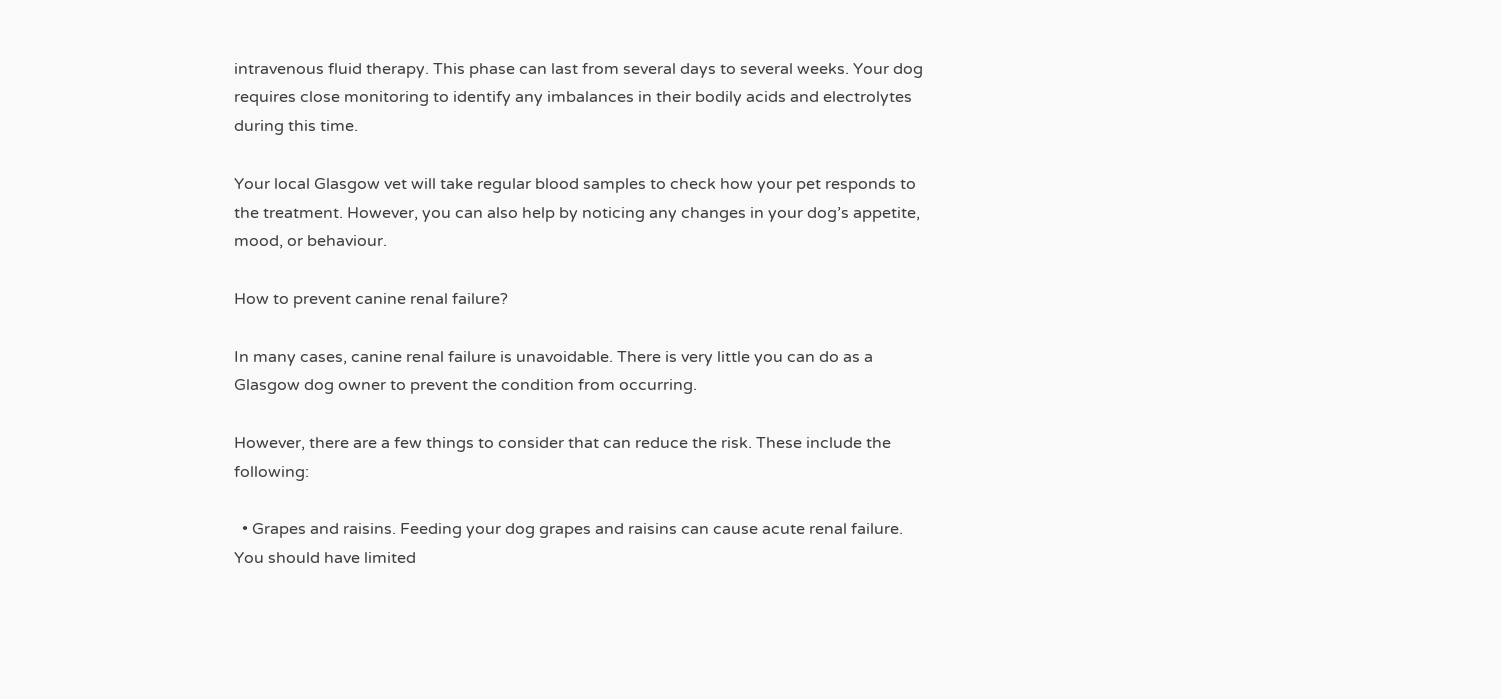intravenous fluid therapy. This phase can last from several days to several weeks. Your dog requires close monitoring to identify any imbalances in their bodily acids and electrolytes during this time.

Your local Glasgow vet will take regular blood samples to check how your pet responds to the treatment. However, you can also help by noticing any changes in your dog’s appetite, mood, or behaviour.

How to prevent canine renal failure?

In many cases, canine renal failure is unavoidable. There is very little you can do as a Glasgow dog owner to prevent the condition from occurring.

However, there are a few things to consider that can reduce the risk. These include the following:

  • Grapes and raisins. Feeding your dog grapes and raisins can cause acute renal failure. You should have limited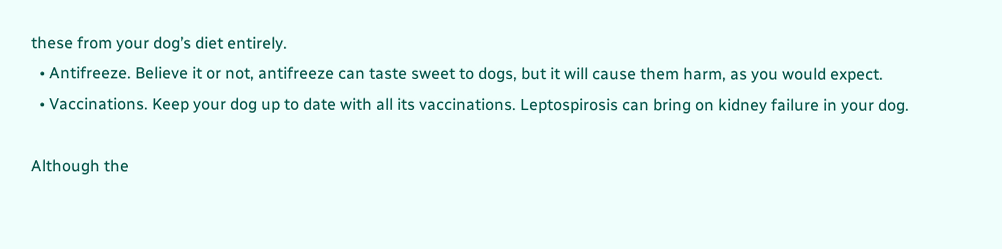these from your dog’s diet entirely.
  • Antifreeze. Believe it or not, antifreeze can taste sweet to dogs, but it will cause them harm, as you would expect.
  • Vaccinations. Keep your dog up to date with all its vaccinations. Leptospirosis can bring on kidney failure in your dog.

Although the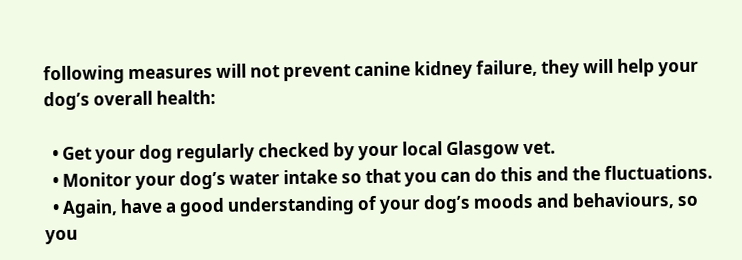following measures will not prevent canine kidney failure, they will help your dog’s overall health:

  • Get your dog regularly checked by your local Glasgow vet.
  • Monitor your dog’s water intake so that you can do this and the fluctuations.
  • Again, have a good understanding of your dog’s moods and behaviours, so you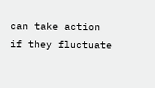can take action if they fluctuate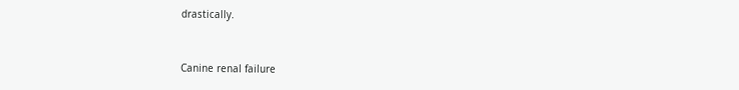drastically.


Canine renal failure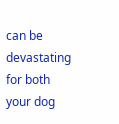can be devastating for both your dog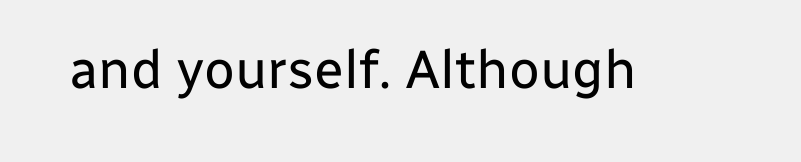and yourself. Although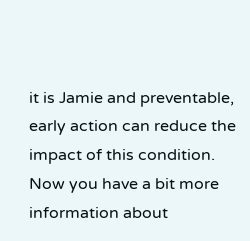it is Jamie and preventable, early action can reduce the impact of this condition. Now you have a bit more information about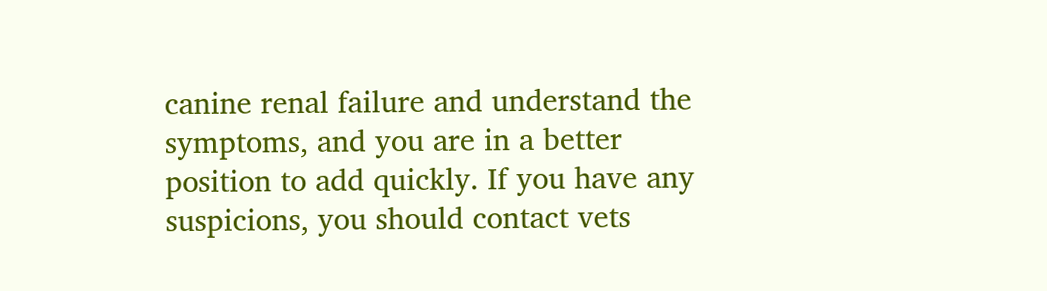canine renal failure and understand the symptoms, and you are in a better position to add quickly. If you have any suspicions, you should contact vets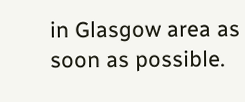in Glasgow area as soon as possible.